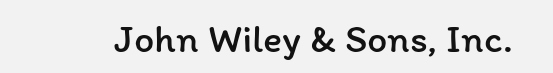John Wiley & Sons, Inc.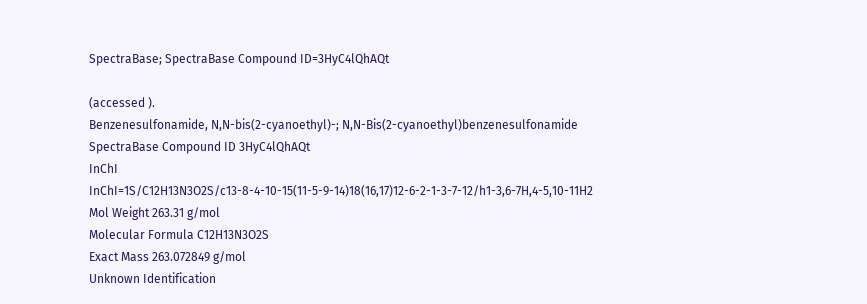SpectraBase; SpectraBase Compound ID=3HyC4lQhAQt

(accessed ).
Benzenesulfonamide, N,N-bis(2-cyanoethyl)-; N,N-Bis(2-cyanoethyl)benzenesulfonamide
SpectraBase Compound ID 3HyC4lQhAQt
InChI InChI=1S/C12H13N3O2S/c13-8-4-10-15(11-5-9-14)18(16,17)12-6-2-1-3-7-12/h1-3,6-7H,4-5,10-11H2
Mol Weight 263.31 g/mol
Molecular Formula C12H13N3O2S
Exact Mass 263.072849 g/mol
Unknown Identification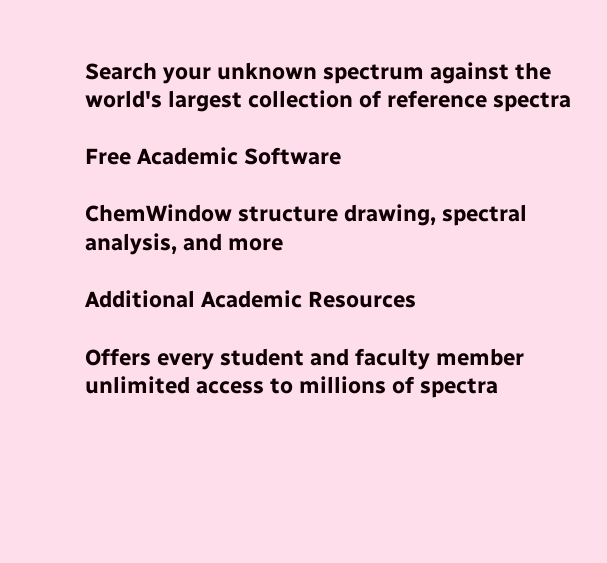Search your unknown spectrum against the world's largest collection of reference spectra

Free Academic Software

ChemWindow structure drawing, spectral analysis, and more

Additional Academic Resources

Offers every student and faculty member unlimited access to millions of spectra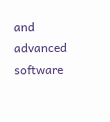and advanced software